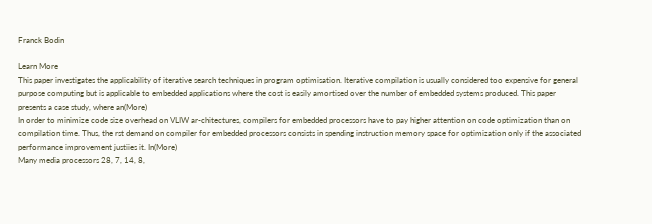Franck Bodin

Learn More
This paper investigates the applicability of iterative search techniques in program optimisation. Iterative compilation is usually considered too expensive for general purpose computing but is applicable to embedded applications where the cost is easily amortised over the number of embedded systems produced. This paper presents a case study, where an(More)
In order to minimize code size overhead on VLIW ar-chitectures, compilers for embedded processors have to pay higher attention on code optimization than on compilation time. Thus, the rst demand on compiler for embedded processors consists in spending instruction memory space for optimization only if the associated performance improvement justiies it. In(More)
Many media processors 28, 7, 14, 8,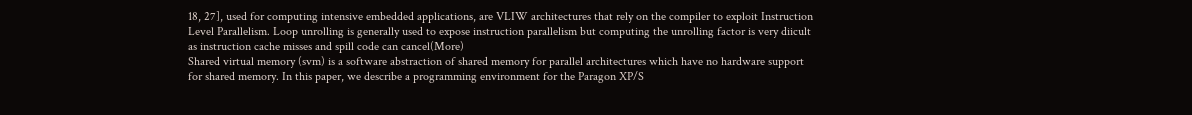18, 27], used for computing intensive embedded applications, are VLIW architectures that rely on the compiler to exploit Instruction Level Parallelism. Loop unrolling is generally used to expose instruction parallelism but computing the unrolling factor is very diicult as instruction cache misses and spill code can cancel(More)
Shared virtual memory (svm) is a software abstraction of shared memory for parallel architectures which have no hardware support for shared memory. In this paper, we describe a programming environment for the Paragon XP/S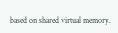based on shared virtual memory.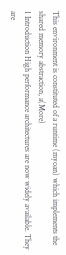This environment is constituted of a runtime (myoan) which implements the shared memory abstraction, a(More)
1 Introduction High performance architectures are now widely available. They are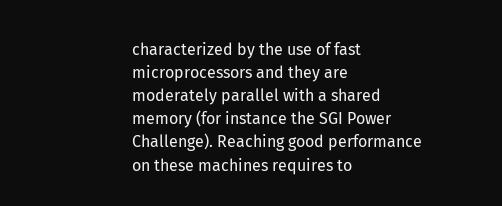characterized by the use of fast microprocessors and they are moderately parallel with a shared memory (for instance the SGI Power Challenge). Reaching good performance on these machines requires to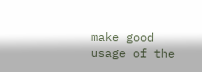make good usage of the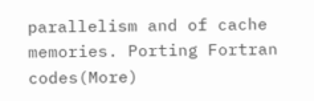parallelism and of cache memories. Porting Fortran codes(More)